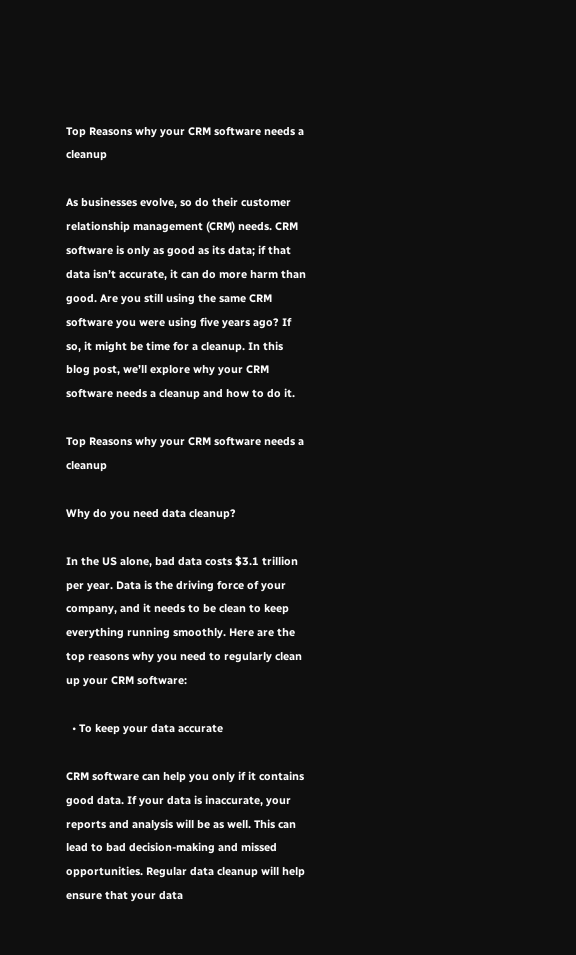Top Reasons why your CRM software needs a cleanup

As businesses evolve, so do their customer relationship management (CRM) needs. CRM software is only as good as its data; if that data isn’t accurate, it can do more harm than good. Are you still using the same CRM software you were using five years ago? If so, it might be time for a cleanup. In this blog post, we’ll explore why your CRM software needs a cleanup and how to do it.

Top Reasons why your CRM software needs a cleanup

Why do you need data cleanup?

In the US alone, bad data costs $3.1 trillion per year. Data is the driving force of your company, and it needs to be clean to keep everything running smoothly. Here are the top reasons why you need to regularly clean up your CRM software:

  • To keep your data accurate

CRM software can help you only if it contains good data. If your data is inaccurate, your reports and analysis will be as well. This can lead to bad decision-making and missed opportunities. Regular data cleanup will help ensure that your data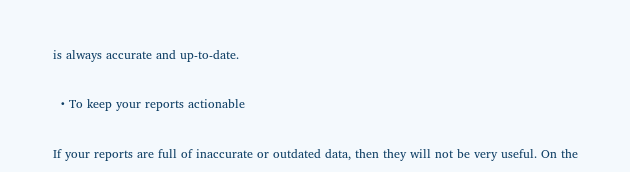is always accurate and up-to-date.

  • To keep your reports actionable

If your reports are full of inaccurate or outdated data, then they will not be very useful. On the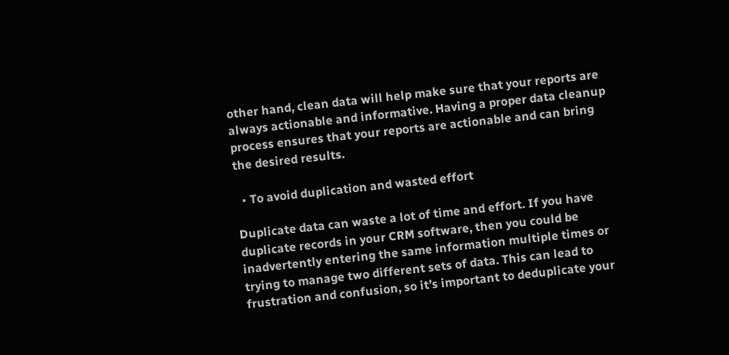other hand, clean data will help make sure that your reports are always actionable and informative. Having a proper data cleanup process ensures that your reports are actionable and can bring the desired results.

  • To avoid duplication and wasted effort

Duplicate data can waste a lot of time and effort. If you have duplicate records in your CRM software, then you could be inadvertently entering the same information multiple times or trying to manage two different sets of data. This can lead to frustration and confusion, so it’s important to deduplicate your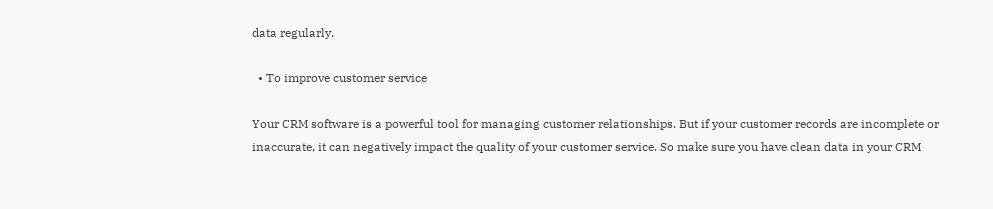data regularly.

  • To improve customer service

Your CRM software is a powerful tool for managing customer relationships. But if your customer records are incomplete or inaccurate, it can negatively impact the quality of your customer service. So make sure you have clean data in your CRM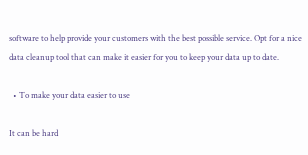software to help provide your customers with the best possible service. Opt for a nice data cleanup tool that can make it easier for you to keep your data up to date.

  • To make your data easier to use

It can be hard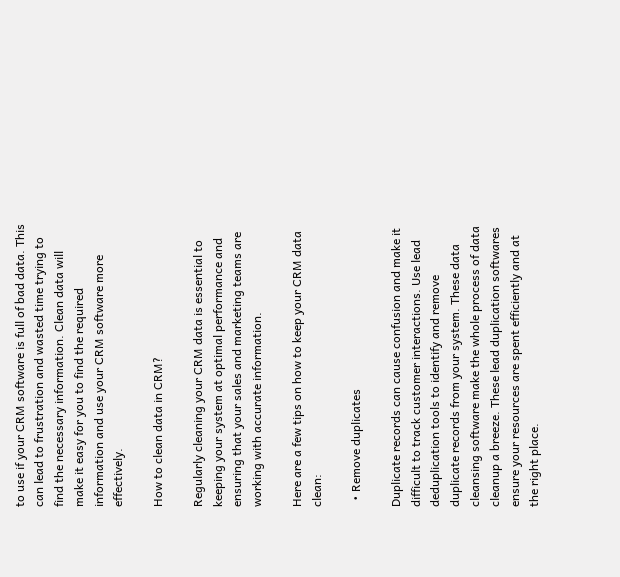to use if your CRM software is full of bad data. This can lead to frustration and wasted time trying to find the necessary information. Clean data will make it easy for you to find the required information and use your CRM software more effectively.

How to clean data in CRM?

Regularly cleaning your CRM data is essential to keeping your system at optimal performance and ensuring that your sales and marketing teams are working with accurate information.

Here are a few tips on how to keep your CRM data clean:

  • Remove duplicates

Duplicate records can cause confusion and make it difficult to track customer interactions. Use lead deduplication tools to identify and remove duplicate records from your system. These data cleansing software make the whole process of data cleanup a breeze. These lead duplication softwares ensure your resources are spent efficiently and at the right place.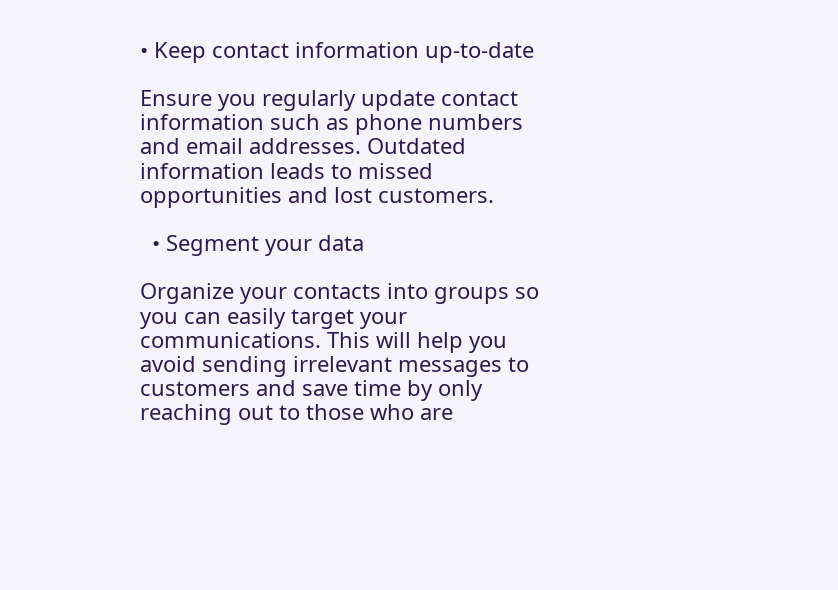• Keep contact information up-to-date

Ensure you regularly update contact information such as phone numbers and email addresses. Outdated information leads to missed opportunities and lost customers.

  • Segment your data

Organize your contacts into groups so you can easily target your communications. This will help you avoid sending irrelevant messages to customers and save time by only reaching out to those who are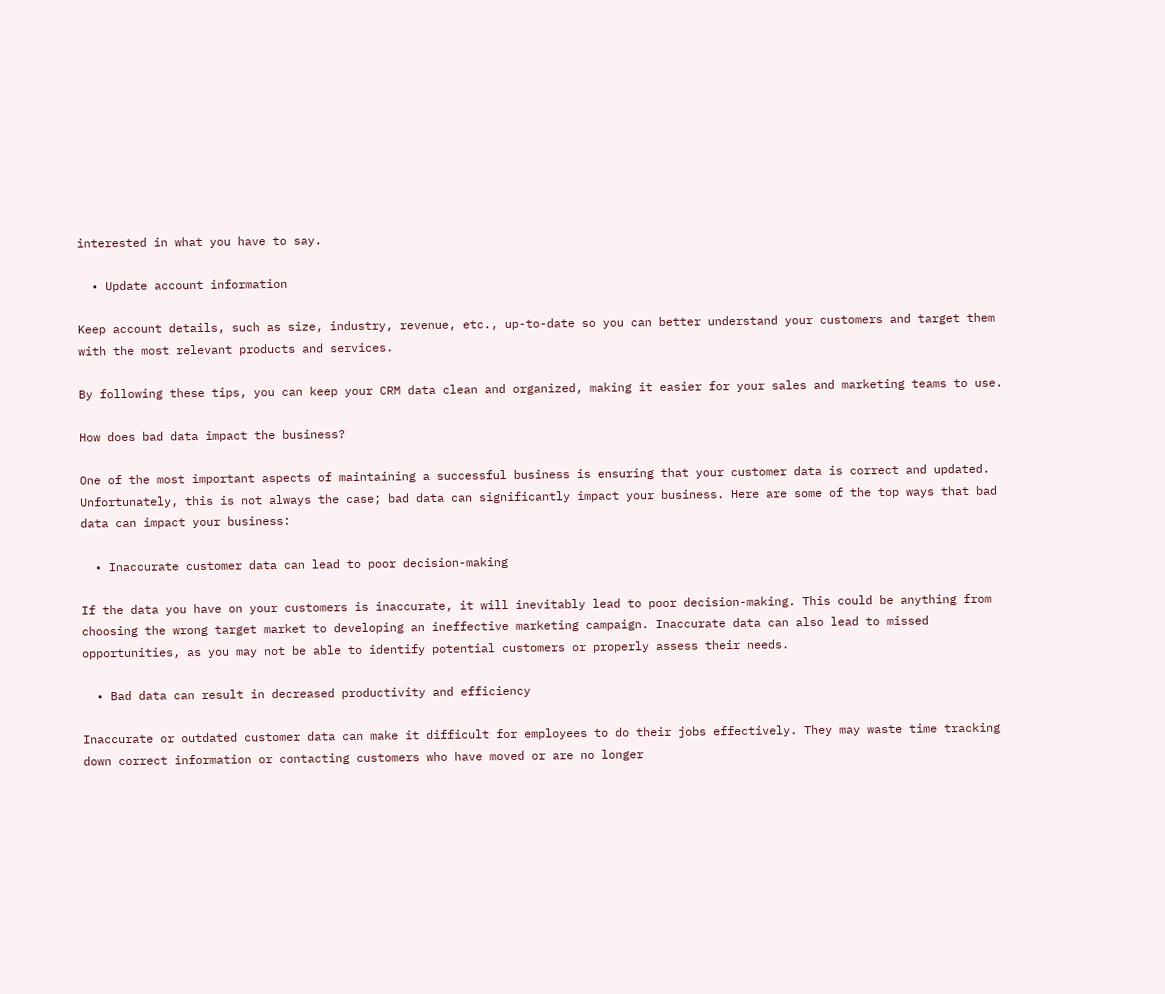interested in what you have to say.

  • Update account information

Keep account details, such as size, industry, revenue, etc., up-to-date so you can better understand your customers and target them with the most relevant products and services.

By following these tips, you can keep your CRM data clean and organized, making it easier for your sales and marketing teams to use.

How does bad data impact the business?

One of the most important aspects of maintaining a successful business is ensuring that your customer data is correct and updated. Unfortunately, this is not always the case; bad data can significantly impact your business. Here are some of the top ways that bad data can impact your business:

  • Inaccurate customer data can lead to poor decision-making

If the data you have on your customers is inaccurate, it will inevitably lead to poor decision-making. This could be anything from choosing the wrong target market to developing an ineffective marketing campaign. Inaccurate data can also lead to missed opportunities, as you may not be able to identify potential customers or properly assess their needs.

  • Bad data can result in decreased productivity and efficiency

Inaccurate or outdated customer data can make it difficult for employees to do their jobs effectively. They may waste time tracking down correct information or contacting customers who have moved or are no longer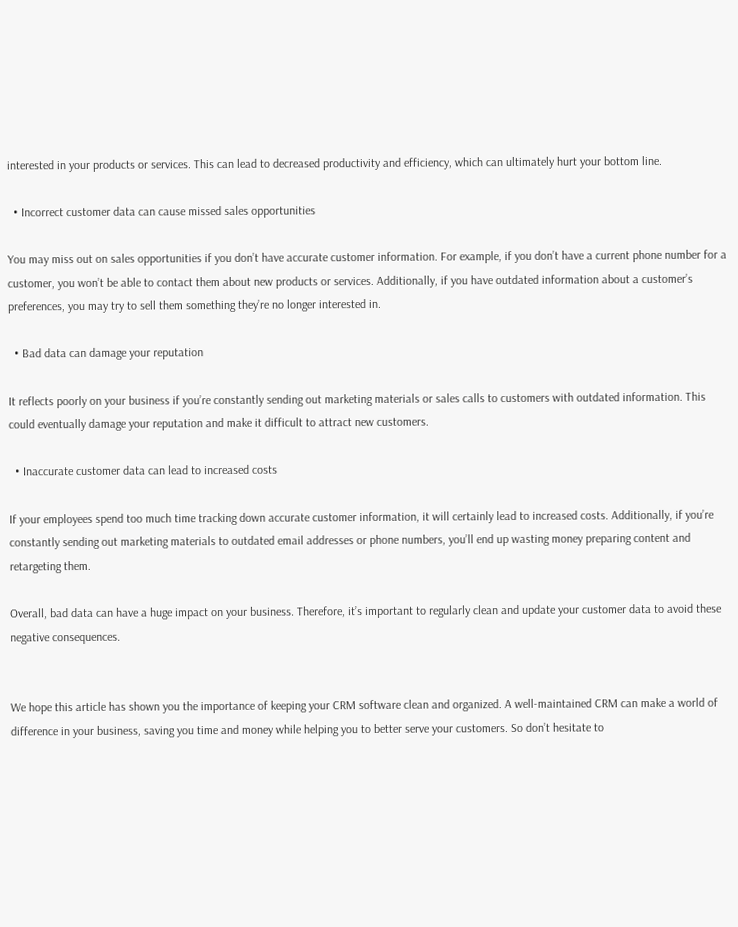interested in your products or services. This can lead to decreased productivity and efficiency, which can ultimately hurt your bottom line.

  • Incorrect customer data can cause missed sales opportunities

You may miss out on sales opportunities if you don’t have accurate customer information. For example, if you don’t have a current phone number for a customer, you won’t be able to contact them about new products or services. Additionally, if you have outdated information about a customer’s preferences, you may try to sell them something they’re no longer interested in.

  • Bad data can damage your reputation

It reflects poorly on your business if you’re constantly sending out marketing materials or sales calls to customers with outdated information. This could eventually damage your reputation and make it difficult to attract new customers.

  • Inaccurate customer data can lead to increased costs

If your employees spend too much time tracking down accurate customer information, it will certainly lead to increased costs. Additionally, if you’re constantly sending out marketing materials to outdated email addresses or phone numbers, you’ll end up wasting money preparing content and retargeting them.

Overall, bad data can have a huge impact on your business. Therefore, it’s important to regularly clean and update your customer data to avoid these negative consequences.


We hope this article has shown you the importance of keeping your CRM software clean and organized. A well-maintained CRM can make a world of difference in your business, saving you time and money while helping you to better serve your customers. So don’t hesitate to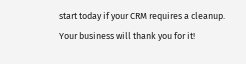start today if your CRM requires a cleanup. Your business will thank you for it!